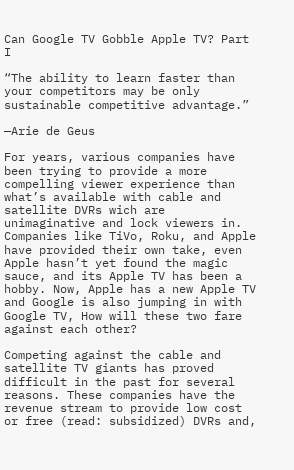Can Google TV Gobble Apple TV? Part I

“The ability to learn faster than your competitors may be only sustainable competitive advantage.”

—Arie de Geus

For years, various companies have been trying to provide a more compelling viewer experience than what’s available with cable and satellite DVRs wich are unimaginative and lock viewers in. Companies like TiVo, Roku, and Apple have provided their own take, even Apple hasn’t yet found the magic sauce, and its Apple TV has been a hobby. Now, Apple has a new Apple TV and Google is also jumping in with Google TV, How will these two fare against each other?

Competing against the cable and satellite TV giants has proved difficult in the past for several reasons. These companies have the revenue stream to provide low cost or free (read: subsidized) DVRs and,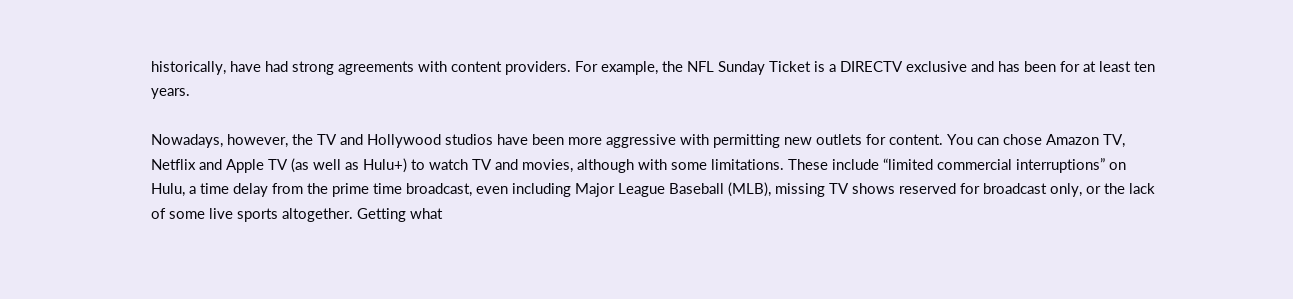historically, have had strong agreements with content providers. For example, the NFL Sunday Ticket is a DIRECTV exclusive and has been for at least ten years.

Nowadays, however, the TV and Hollywood studios have been more aggressive with permitting new outlets for content. You can chose Amazon TV, Netflix and Apple TV (as well as Hulu+) to watch TV and movies, although with some limitations. These include “limited commercial interruptions” on Hulu, a time delay from the prime time broadcast, even including Major League Baseball (MLB), missing TV shows reserved for broadcast only, or the lack of some live sports altogether. Getting what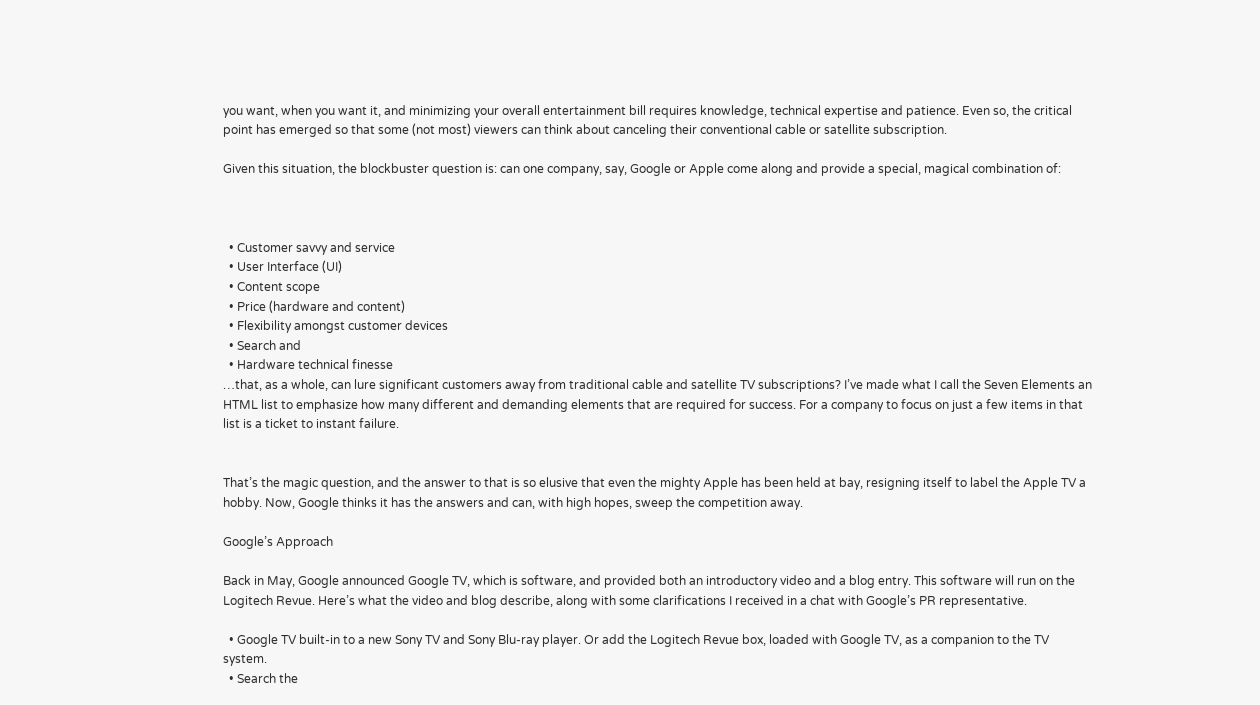you want, when you want it, and minimizing your overall entertainment bill requires knowledge, technical expertise and patience. Even so, the critical point has emerged so that some (not most) viewers can think about canceling their conventional cable or satellite subscription.

Given this situation, the blockbuster question is: can one company, say, Google or Apple come along and provide a special, magical combination of:



  • Customer savvy and service
  • User Interface (UI)
  • Content scope
  • Price (hardware and content)
  • Flexibility amongst customer devices
  • Search and
  • Hardware technical finesse
…that, as a whole, can lure significant customers away from traditional cable and satellite TV subscriptions? I’ve made what I call the Seven Elements an HTML list to emphasize how many different and demanding elements that are required for success. For a company to focus on just a few items in that list is a ticket to instant failure.


That’s the magic question, and the answer to that is so elusive that even the mighty Apple has been held at bay, resigning itself to label the Apple TV a hobby. Now, Google thinks it has the answers and can, with high hopes, sweep the competition away.

Google’s Approach

Back in May, Google announced Google TV, which is software, and provided both an introductory video and a blog entry. This software will run on the Logitech Revue. Here’s what the video and blog describe, along with some clarifications I received in a chat with Google’s PR representative.

  • Google TV built-in to a new Sony TV and Sony Blu-ray player. Or add the Logitech Revue box, loaded with Google TV, as a companion to the TV system.
  • Search the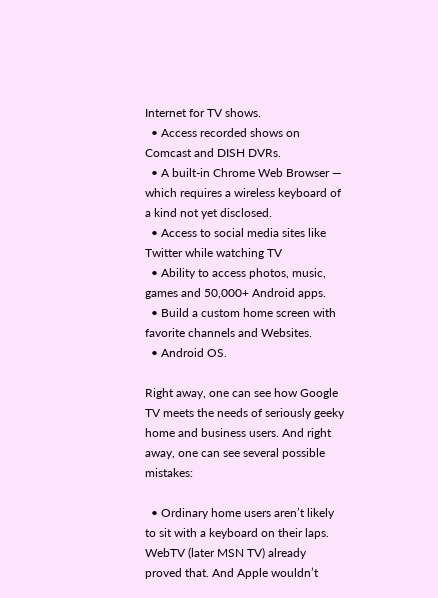Internet for TV shows.
  • Access recorded shows on Comcast and DISH DVRs.
  • A built-in Chrome Web Browser — which requires a wireless keyboard of a kind not yet disclosed.
  • Access to social media sites like Twitter while watching TV
  • Ability to access photos, music, games and 50,000+ Android apps.
  • Build a custom home screen with favorite channels and Websites.
  • Android OS.

Right away, one can see how Google TV meets the needs of seriously geeky home and business users. And right away, one can see several possible mistakes:

  • Ordinary home users aren’t likely to sit with a keyboard on their laps. WebTV (later MSN TV) already proved that. And Apple wouldn’t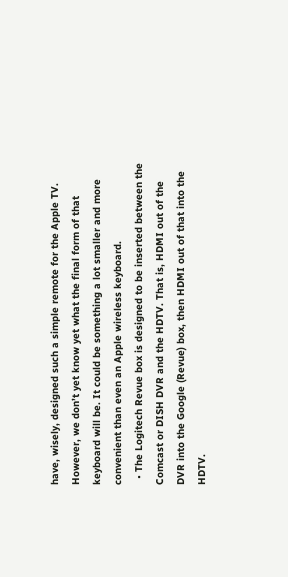have, wisely, designed such a simple remote for the Apple TV. However, we don’t yet know yet what the final form of that keyboard will be. It could be something a lot smaller and more convenient than even an Apple wireless keyboard.
  • The Logitech Revue box is designed to be inserted between the Comcast or DISH DVR and the HDTV. That is, HDMI out of the DVR into the Google (Revue) box, then HDMI out of that into the HDTV.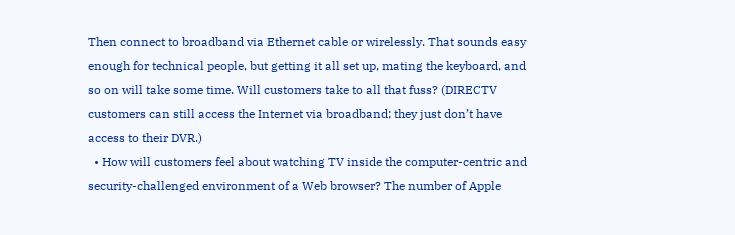Then connect to broadband via Ethernet cable or wirelessly. That sounds easy enough for technical people, but getting it all set up, mating the keyboard, and so on will take some time. Will customers take to all that fuss? (DIRECTV customers can still access the Internet via broadband; they just don’t have access to their DVR.)
  • How will customers feel about watching TV inside the computer-centric and security-challenged environment of a Web browser? The number of Apple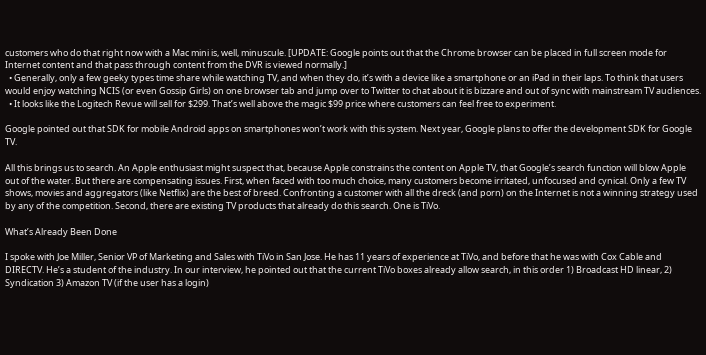customers who do that right now with a Mac mini is, well, minuscule. [UPDATE: Google points out that the Chrome browser can be placed in full screen mode for Internet content and that pass through content from the DVR is viewed normally.]
  • Generally, only a few geeky types time share while watching TV, and when they do, it’s with a device like a smartphone or an iPad in their laps. To think that users would enjoy watching NCIS (or even Gossip Girls) on one browser tab and jump over to Twitter to chat about it is bizzare and out of sync with mainstream TV audiences.
  • It looks like the Logitech Revue will sell for $299. That’s well above the magic $99 price where customers can feel free to experiment.

Google pointed out that SDK for mobile Android apps on smartphones won’t work with this system. Next year, Google plans to offer the development SDK for Google TV.

All this brings us to search. An Apple enthusiast might suspect that, because Apple constrains the content on Apple TV, that Google’s search function will blow Apple out of the water. But there are compensating issues. First, when faced with too much choice, many customers become irritated, unfocused and cynical. Only a few TV shows, movies and aggregators (like Netflix) are the best of breed. Confronting a customer with all the dreck (and porn) on the Internet is not a winning strategy used by any of the competition. Second, there are existing TV products that already do this search. One is TiVo.

What’s Already Been Done

I spoke with Joe Miller, Senior VP of Marketing and Sales with TiVo in San Jose. He has 11 years of experience at TiVo, and before that he was with Cox Cable and DIRECTV. He’s a student of the industry. In our interview, he pointed out that the current TiVo boxes already allow search, in this order 1) Broadcast HD linear, 2) Syndication 3) Amazon TV (if the user has a login)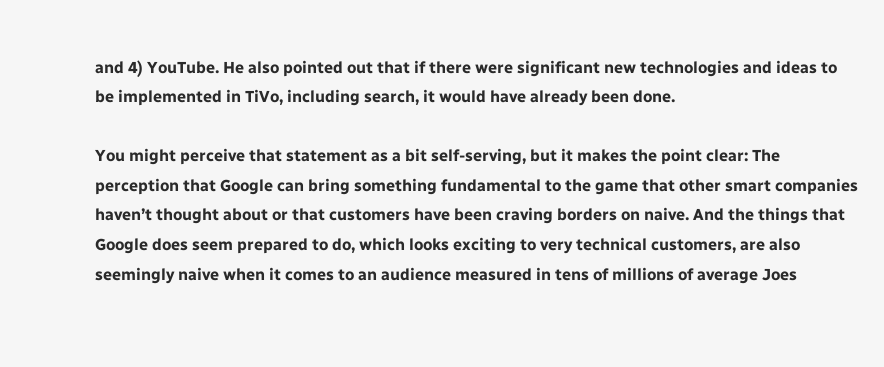and 4) YouTube. He also pointed out that if there were significant new technologies and ideas to be implemented in TiVo, including search, it would have already been done.

You might perceive that statement as a bit self-serving, but it makes the point clear: The perception that Google can bring something fundamental to the game that other smart companies haven’t thought about or that customers have been craving borders on naive. And the things that Google does seem prepared to do, which looks exciting to very technical customers, are also seemingly naive when it comes to an audience measured in tens of millions of average Joes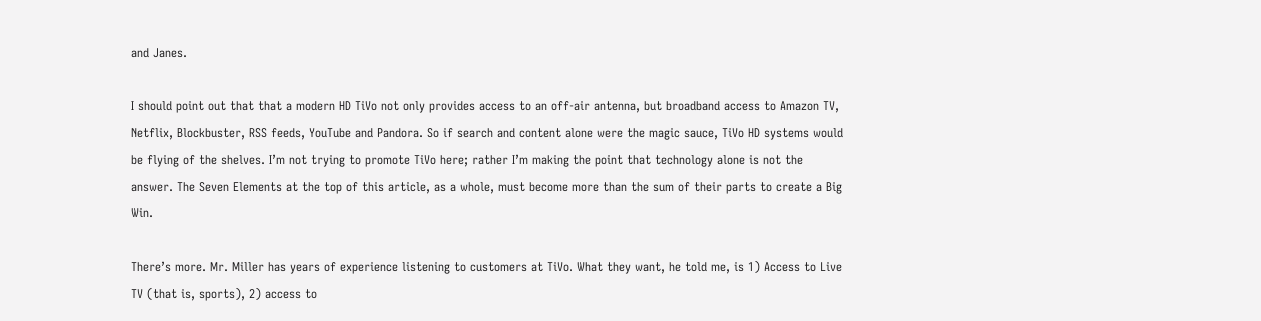and Janes.

I should point out that that a modern HD TiVo not only provides access to an off-air antenna, but broadband access to Amazon TV, Netflix, Blockbuster, RSS feeds, YouTube and Pandora. So if search and content alone were the magic sauce, TiVo HD systems would be flying of the shelves. I’m not trying to promote TiVo here; rather I’m making the point that technology alone is not the answer. The Seven Elements at the top of this article, as a whole, must become more than the sum of their parts to create a Big Win.

There’s more. Mr. Miller has years of experience listening to customers at TiVo. What they want, he told me, is 1) Access to Live TV (that is, sports), 2) access to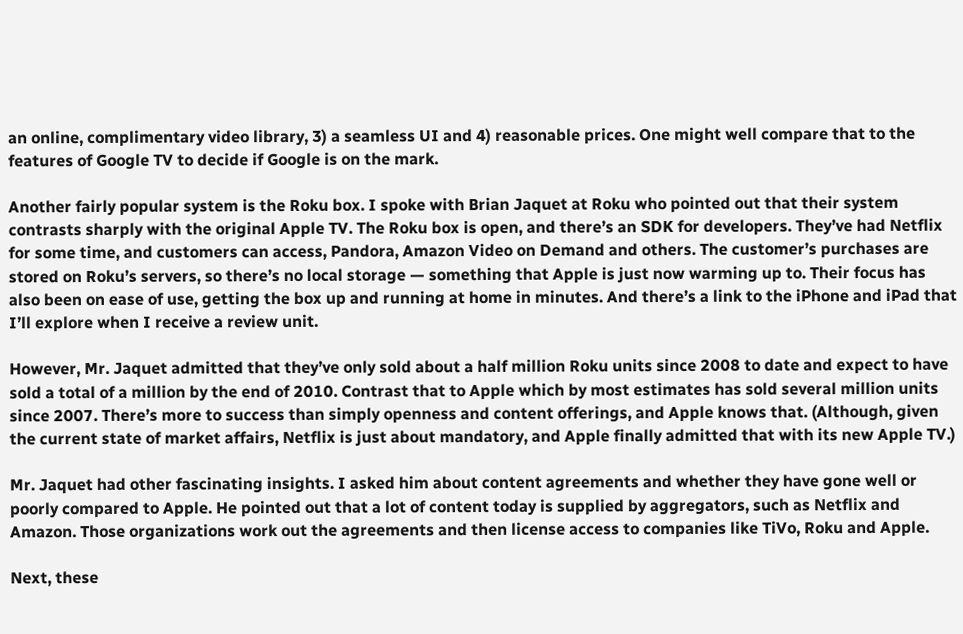an online, complimentary video library, 3) a seamless UI and 4) reasonable prices. One might well compare that to the features of Google TV to decide if Google is on the mark.

Another fairly popular system is the Roku box. I spoke with Brian Jaquet at Roku who pointed out that their system contrasts sharply with the original Apple TV. The Roku box is open, and there’s an SDK for developers. They’ve had Netflix for some time, and customers can access, Pandora, Amazon Video on Demand and others. The customer’s purchases are stored on Roku’s servers, so there’s no local storage — something that Apple is just now warming up to. Their focus has also been on ease of use, getting the box up and running at home in minutes. And there’s a link to the iPhone and iPad that I’ll explore when I receive a review unit.

However, Mr. Jaquet admitted that they’ve only sold about a half million Roku units since 2008 to date and expect to have sold a total of a million by the end of 2010. Contrast that to Apple which by most estimates has sold several million units since 2007. There’s more to success than simply openness and content offerings, and Apple knows that. (Although, given the current state of market affairs, Netflix is just about mandatory, and Apple finally admitted that with its new Apple TV.)

Mr. Jaquet had other fascinating insights. I asked him about content agreements and whether they have gone well or poorly compared to Apple. He pointed out that a lot of content today is supplied by aggregators, such as Netflix and Amazon. Those organizations work out the agreements and then license access to companies like TiVo, Roku and Apple.

Next, these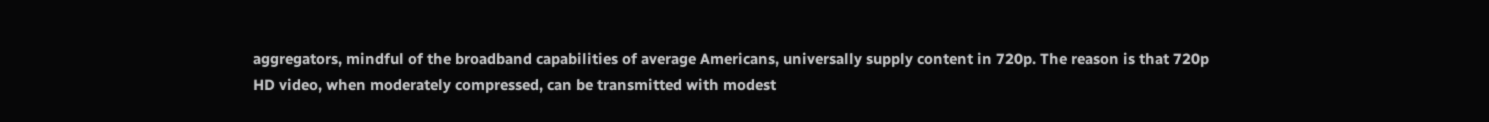aggregators, mindful of the broadband capabilities of average Americans, universally supply content in 720p. The reason is that 720p HD video, when moderately compressed, can be transmitted with modest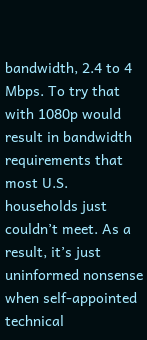bandwidth, 2.4 to 4 Mbps. To try that with 1080p would result in bandwidth requirements that most U.S. households just couldn’t meet. As a result, it’s just uninformed nonsense when self-appointed technical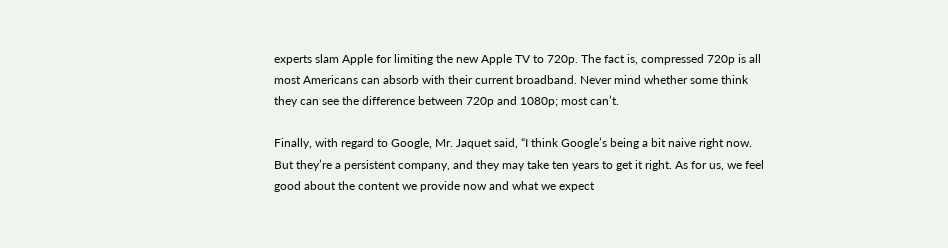experts slam Apple for limiting the new Apple TV to 720p. The fact is, compressed 720p is all most Americans can absorb with their current broadband. Never mind whether some think they can see the difference between 720p and 1080p; most can’t.

Finally, with regard to Google, Mr. Jaquet said, “I think Google’s being a bit naive right now. But they’re a persistent company, and they may take ten years to get it right. As for us, we feel good about the content we provide now and what we expect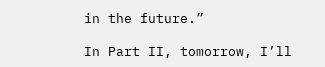in the future.”

In Part II, tomorrow, I’ll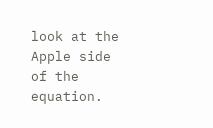look at the Apple side of the equation.